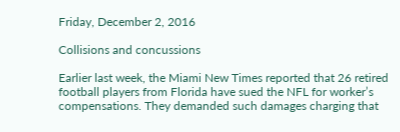Friday, December 2, 2016

Collisions and concussions

Earlier last week, the Miami New Times reported that 26 retired football players from Florida have sued the NFL for worker’s compensations. They demanded such damages charging that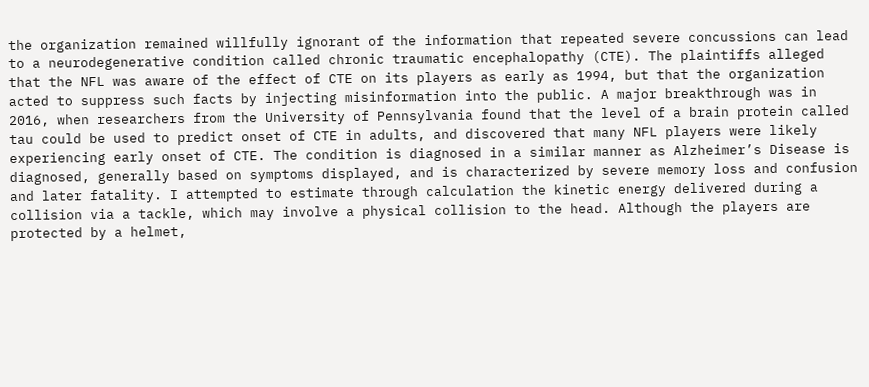the organization remained willfully ignorant of the information that repeated severe concussions can lead to a neurodegenerative condition called chronic traumatic encephalopathy (CTE). The plaintiffs alleged that the NFL was aware of the effect of CTE on its players as early as 1994, but that the organization acted to suppress such facts by injecting misinformation into the public. A major breakthrough was in 2016, when researchers from the University of Pennsylvania found that the level of a brain protein called tau could be used to predict onset of CTE in adults, and discovered that many NFL players were likely experiencing early onset of CTE. The condition is diagnosed in a similar manner as Alzheimer’s Disease is diagnosed, generally based on symptoms displayed, and is characterized by severe memory loss and confusion and later fatality. I attempted to estimate through calculation the kinetic energy delivered during a collision via a tackle, which may involve a physical collision to the head. Although the players are protected by a helmet,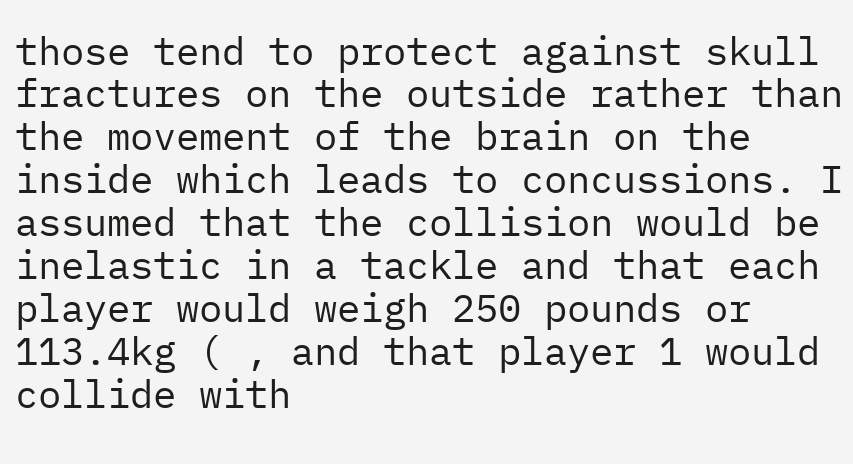those tend to protect against skull fractures on the outside rather than the movement of the brain on the inside which leads to concussions. I assumed that the collision would be inelastic in a tackle and that each player would weigh 250 pounds or 113.4kg ( , and that player 1 would collide with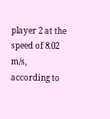player 2 at the speed of 8.02 m/s, according to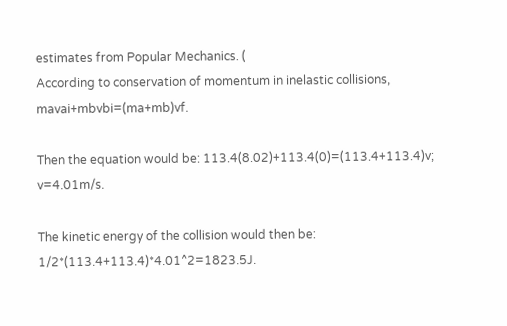estimates from Popular Mechanics. (
According to conservation of momentum in inelastic collisions, mavai+mbvbi=(ma+mb)vf.

Then the equation would be: 113.4(8.02)+113.4(0)=(113.4+113.4)v; v=4.01m/s.

The kinetic energy of the collision would then be: 1/2*(113.4+113.4)*4.01^2=1823.5J.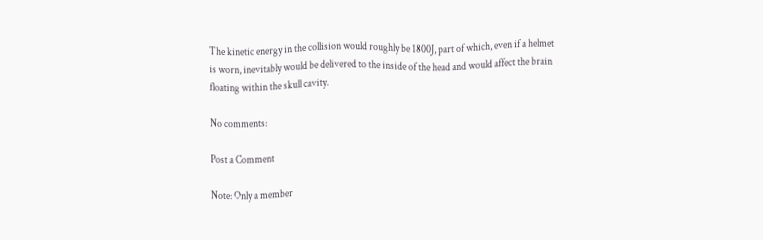The kinetic energy in the collision would roughly be 1800J, part of which, even if a helmet is worn, inevitably would be delivered to the inside of the head and would affect the brain floating within the skull cavity.

No comments:

Post a Comment

Note: Only a member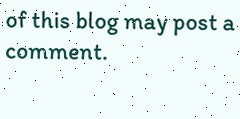of this blog may post a comment.